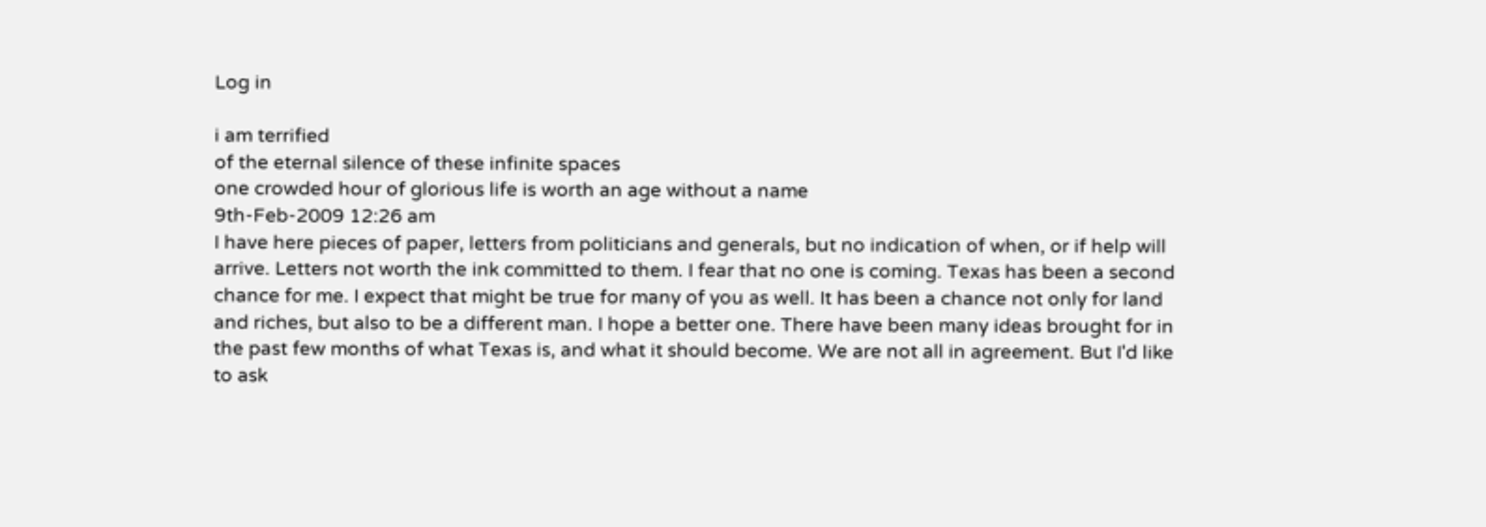Log in

i am terrified
of the eternal silence of these infinite spaces
one crowded hour of glorious life is worth an age without a name
9th-Feb-2009 12:26 am
I have here pieces of paper, letters from politicians and generals, but no indication of when, or if help will arrive. Letters not worth the ink committed to them. I fear that no one is coming. Texas has been a second chance for me. I expect that might be true for many of you as well. It has been a chance not only for land and riches, but also to be a different man. I hope a better one. There have been many ideas brought for in the past few months of what Texas is, and what it should become. We are not all in agreement. But I'd like to ask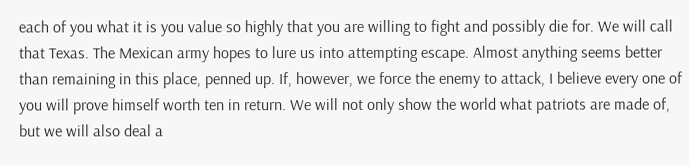each of you what it is you value so highly that you are willing to fight and possibly die for. We will call that Texas. The Mexican army hopes to lure us into attempting escape. Almost anything seems better than remaining in this place, penned up. If, however, we force the enemy to attack, I believe every one of you will prove himself worth ten in return. We will not only show the world what patriots are made of, but we will also deal a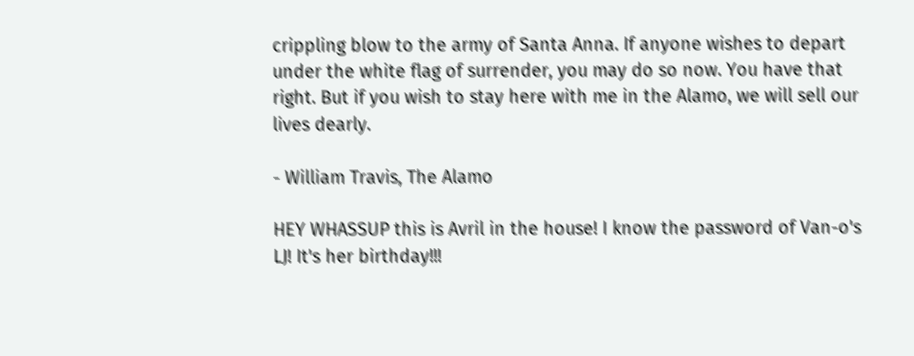crippling blow to the army of Santa Anna. If anyone wishes to depart under the white flag of surrender, you may do so now. You have that right. But if you wish to stay here with me in the Alamo, we will sell our lives dearly.

- William Travis, The Alamo

HEY WHASSUP this is Avril in the house! I know the password of Van-o's LJ! It's her birthday!!!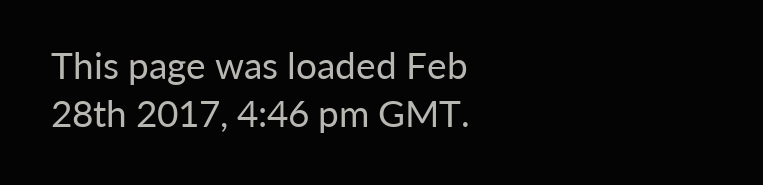This page was loaded Feb 28th 2017, 4:46 pm GMT.